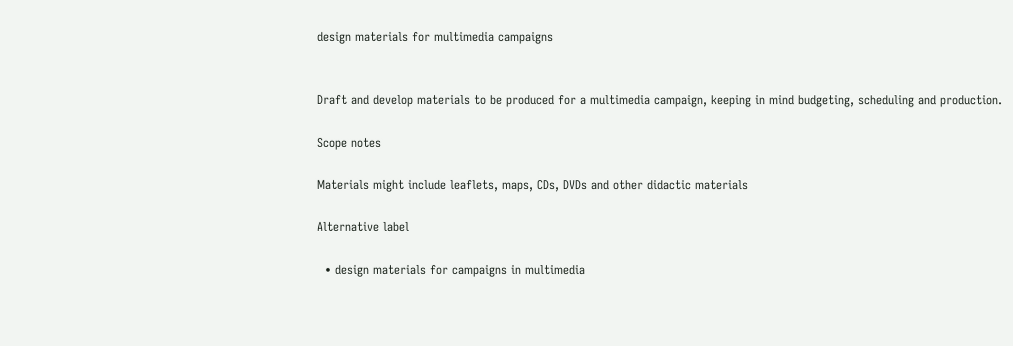design materials for multimedia campaigns


Draft and develop materials to be produced for a multimedia campaign, keeping in mind budgeting, scheduling and production.

Scope notes

Materials might include leaflets, maps, CDs, DVDs and other didactic materials

Alternative label

  • design materials for campaigns in multimedia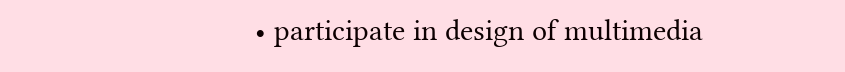• participate in design of multimedia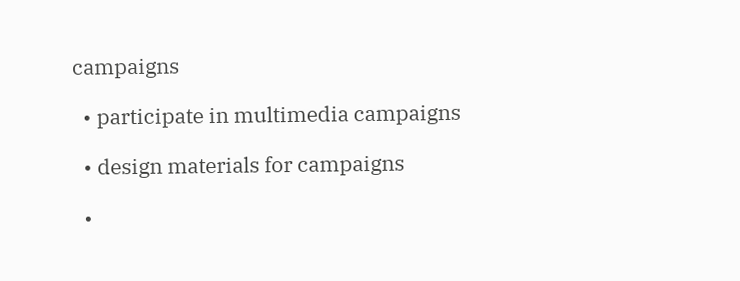campaigns

  • participate in multimedia campaigns

  • design materials for campaigns

  •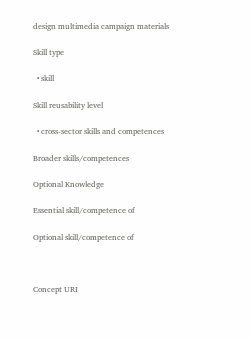design multimedia campaign materials

Skill type

  • skill

Skill reusability level

  • cross-sector skills and competences

Broader skills/competences

Optional Knowledge

Essential skill/competence of

Optional skill/competence of



Concept URI